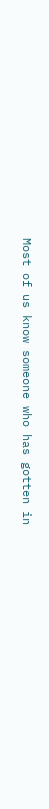Most of us know someone who has gotten in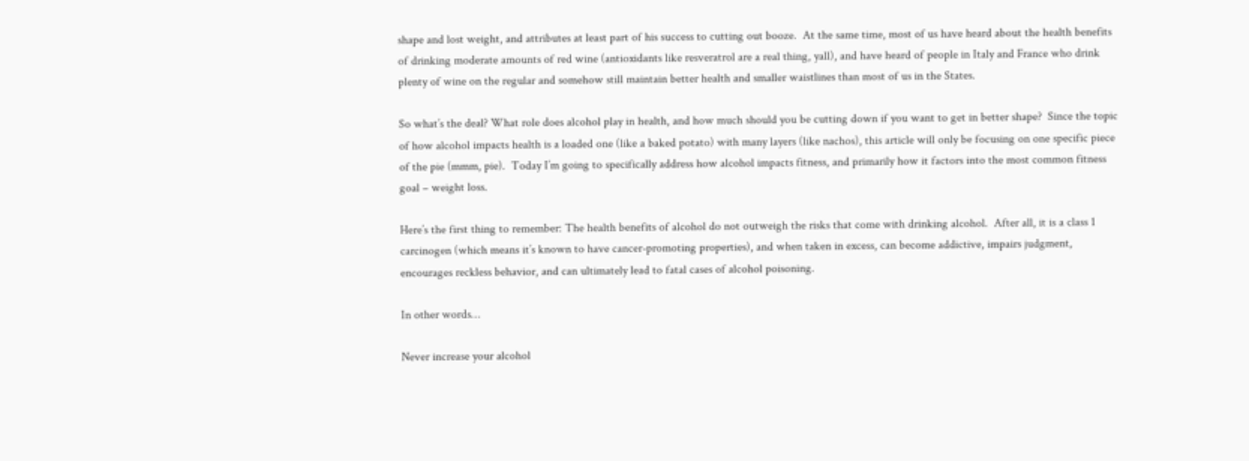shape and lost weight, and attributes at least part of his success to cutting out booze.  At the same time, most of us have heard about the health benefits of drinking moderate amounts of red wine (antioxidants like resveratrol are a real thing, yall), and have heard of people in Italy and France who drink plenty of wine on the regular and somehow still maintain better health and smaller waistlines than most of us in the States.

So what’s the deal? What role does alcohol play in health, and how much should you be cutting down if you want to get in better shape?  Since the topic of how alcohol impacts health is a loaded one (like a baked potato) with many layers (like nachos), this article will only be focusing on one specific piece of the pie (mmm, pie).  Today I’m going to specifically address how alcohol impacts fitness, and primarily how it factors into the most common fitness goal – weight loss.

Here’s the first thing to remember: The health benefits of alcohol do not outweigh the risks that come with drinking alcohol.  After all, it is a class 1 carcinogen (which means it’s known to have cancer-promoting properties), and when taken in excess, can become addictive, impairs judgment, encourages reckless behavior, and can ultimately lead to fatal cases of alcohol poisoning.

In other words…

Never increase your alcohol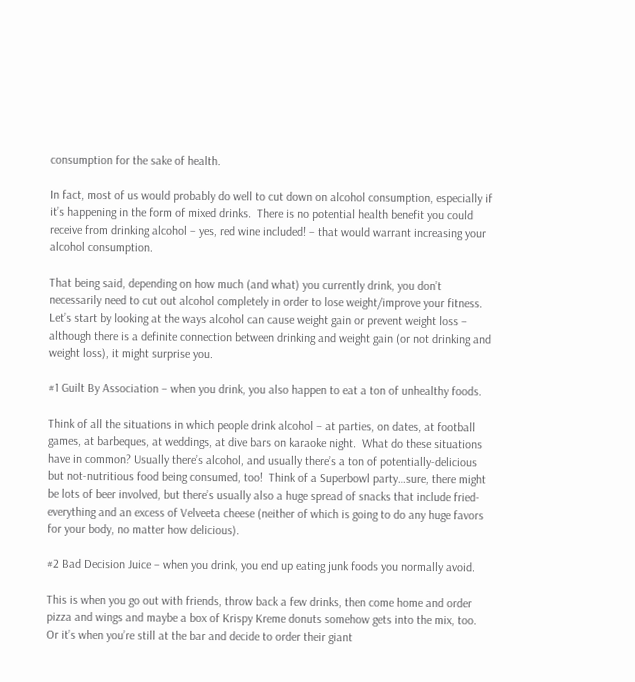consumption for the sake of health.

In fact, most of us would probably do well to cut down on alcohol consumption, especially if it’s happening in the form of mixed drinks.  There is no potential health benefit you could receive from drinking alcohol – yes, red wine included! – that would warrant increasing your alcohol consumption.

That being said, depending on how much (and what) you currently drink, you don’t necessarily need to cut out alcohol completely in order to lose weight/improve your fitness.  Let’s start by looking at the ways alcohol can cause weight gain or prevent weight loss – although there is a definite connection between drinking and weight gain (or not drinking and weight loss), it might surprise you.

#1 Guilt By Association – when you drink, you also happen to eat a ton of unhealthy foods.

Think of all the situations in which people drink alcohol – at parties, on dates, at football games, at barbeques, at weddings, at dive bars on karaoke night.  What do these situations have in common? Usually there’s alcohol, and usually there’s a ton of potentially-delicious but not-nutritious food being consumed, too!  Think of a Superbowl party…sure, there might be lots of beer involved, but there’s usually also a huge spread of snacks that include fried-everything and an excess of Velveeta cheese (neither of which is going to do any huge favors for your body, no matter how delicious).

#2 Bad Decision Juice – when you drink, you end up eating junk foods you normally avoid.

This is when you go out with friends, throw back a few drinks, then come home and order pizza and wings and maybe a box of Krispy Kreme donuts somehow gets into the mix, too.  Or it’s when you’re still at the bar and decide to order their giant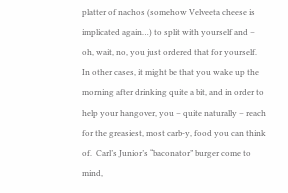platter of nachos (somehow Velveeta cheese is implicated again…) to split with yourself and – oh, wait, no, you just ordered that for yourself.  In other cases, it might be that you wake up the morning after drinking quite a bit, and in order to help your hangover, you – quite naturally – reach for the greasiest, most carb-y, food you can think of.  Carl’s Junior’s “baconator” burger come to mind,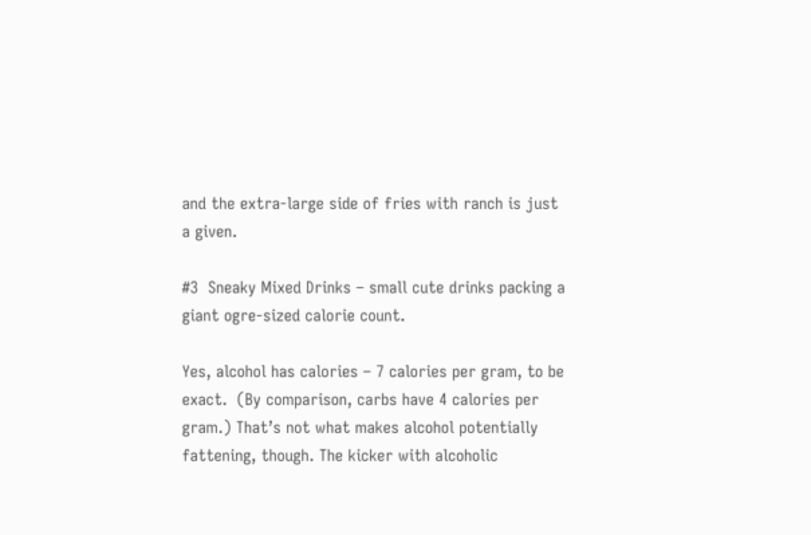and the extra-large side of fries with ranch is just a given.

#3  Sneaky Mixed Drinks – small cute drinks packing a giant ogre-sized calorie count.

Yes, alcohol has calories – 7 calories per gram, to be exact.  (By comparison, carbs have 4 calories per gram.) That’s not what makes alcohol potentially fattening, though. The kicker with alcoholic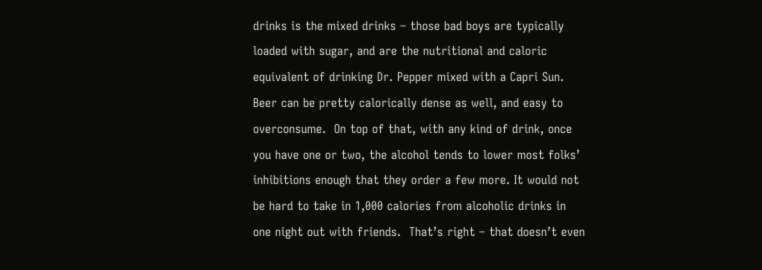drinks is the mixed drinks – those bad boys are typically loaded with sugar, and are the nutritional and caloric equivalent of drinking Dr. Pepper mixed with a Capri Sun.  Beer can be pretty calorically dense as well, and easy to overconsume.  On top of that, with any kind of drink, once you have one or two, the alcohol tends to lower most folks’ inhibitions enough that they order a few more. It would not be hard to take in 1,000 calories from alcoholic drinks in one night out with friends.  That’s right – that doesn’t even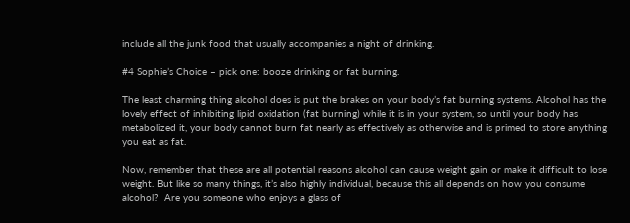include all the junk food that usually accompanies a night of drinking.

#4 Sophie’s Choice – pick one: booze drinking or fat burning.

The least charming thing alcohol does is put the brakes on your body’s fat burning systems. Alcohol has the lovely effect of inhibiting lipid oxidation (fat burning) while it is in your system, so until your body has metabolized it, your body cannot burn fat nearly as effectively as otherwise and is primed to store anything you eat as fat.

Now, remember that these are all potential reasons alcohol can cause weight gain or make it difficult to lose weight. But like so many things, it’s also highly individual, because this all depends on how you consume alcohol?  Are you someone who enjoys a glass of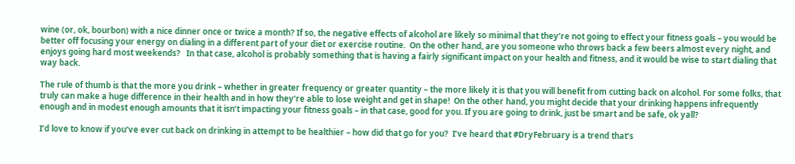wine (or, ok, bourbon) with a nice dinner once or twice a month? If so, the negative effects of alcohol are likely so minimal that they’re not going to effect your fitness goals – you would be better off focusing your energy on dialing in a different part of your diet or exercise routine.  On the other hand, are you someone who throws back a few beers almost every night, and enjoys going hard most weekends?   In that case, alcohol is probably something that is having a fairly significant impact on your health and fitness, and it would be wise to start dialing that way back.

The rule of thumb is that the more you drink – whether in greater frequency or greater quantity – the more likely it is that you will benefit from cutting back on alcohol. For some folks, that truly can make a huge difference in their health and in how they’re able to lose weight and get in shape!  On the other hand, you might decide that your drinking happens infrequently enough and in modest enough amounts that it isn’t impacting your fitness goals – in that case, good for you. If you are going to drink, just be smart and be safe, ok yall?

I’d love to know if you’ve ever cut back on drinking in attempt to be healthier – how did that go for you?  I’ve heard that #DryFebruary is a trend that’s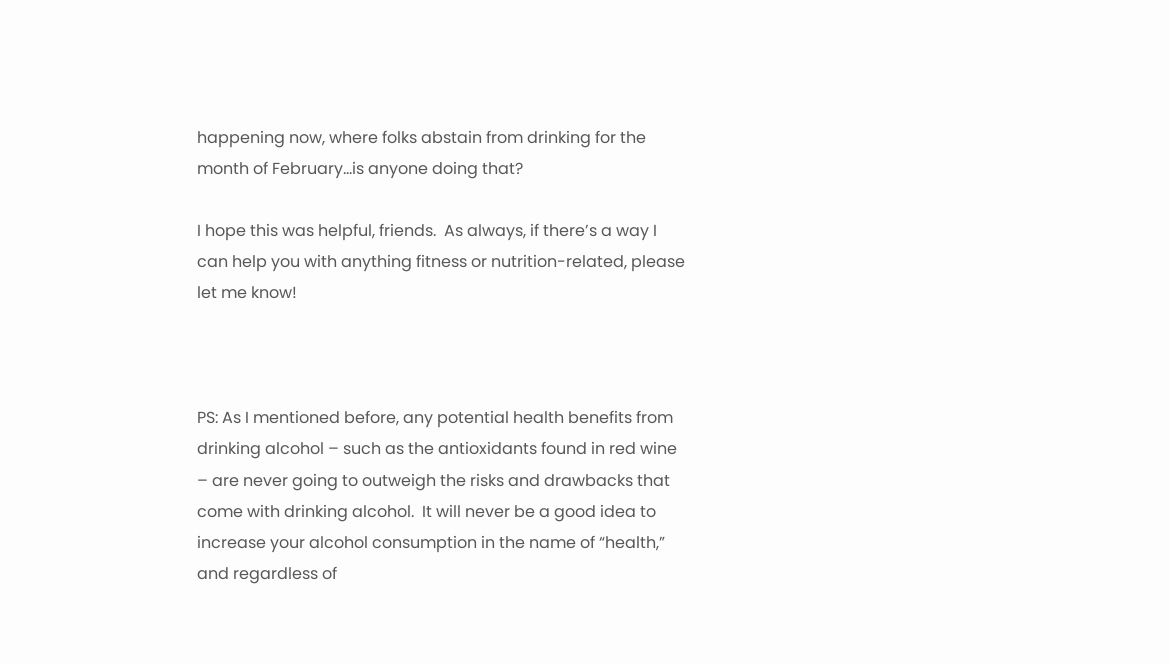happening now, where folks abstain from drinking for the month of February…is anyone doing that?

I hope this was helpful, friends.  As always, if there’s a way I can help you with anything fitness or nutrition-related, please let me know!



PS: As I mentioned before, any potential health benefits from drinking alcohol – such as the antioxidants found in red wine – are never going to outweigh the risks and drawbacks that come with drinking alcohol.  It will never be a good idea to increase your alcohol consumption in the name of “health,” and regardless of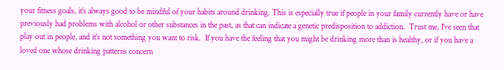your fitness goals, it’s always good to be mindful of your habits around drinking. This is especially true if people in your family currently have or have previously had problems with alcohol or other substances in the past, as that can indicate a genetic predisposition to addiction.  Trust me, I’ve seen that play out in people, and it’s not something you want to risk.  If you have the feeling that you might be drinking more than is healthy, or if you have a loved one whose drinking patterns concern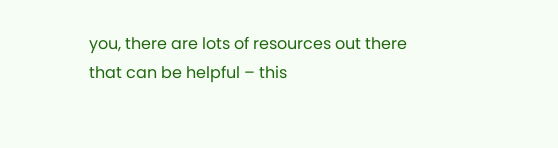you, there are lots of resources out there that can be helpful – this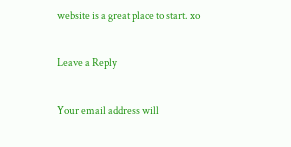website is a great place to start. xo

Leave a Reply

Your email address will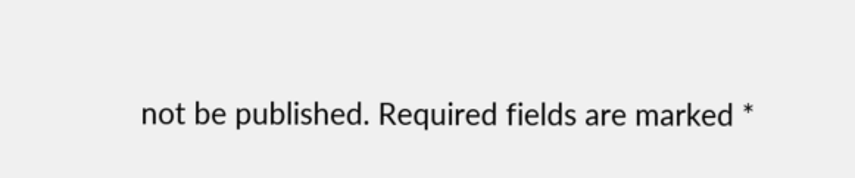not be published. Required fields are marked *